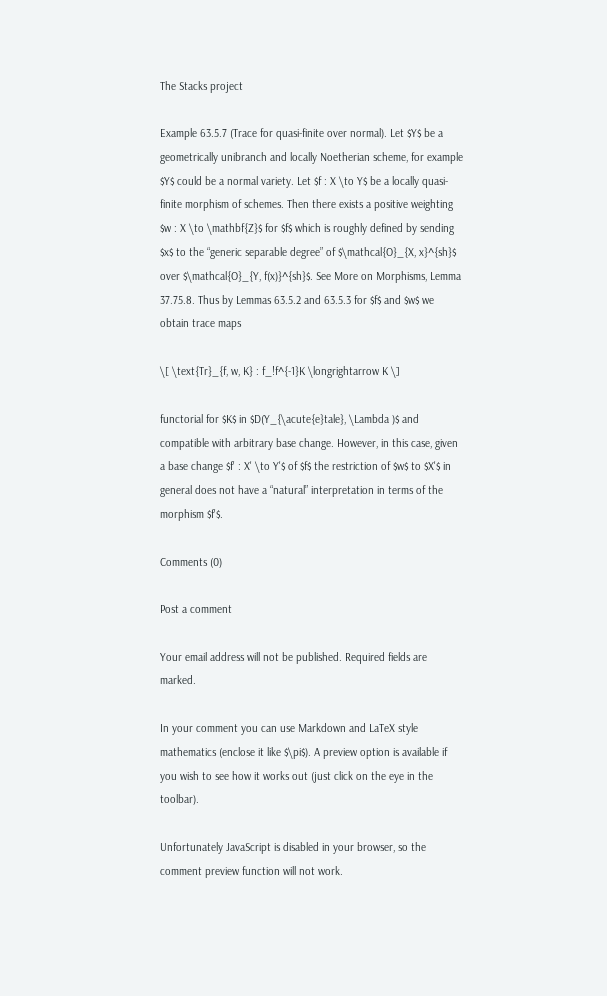The Stacks project

Example 63.5.7 (Trace for quasi-finite over normal). Let $Y$ be a geometrically unibranch and locally Noetherian scheme, for example $Y$ could be a normal variety. Let $f : X \to Y$ be a locally quasi-finite morphism of schemes. Then there exists a positive weighting $w : X \to \mathbf{Z}$ for $f$ which is roughly defined by sending $x$ to the “generic separable degree” of $\mathcal{O}_{X, x}^{sh}$ over $\mathcal{O}_{Y, f(x)}^{sh}$. See More on Morphisms, Lemma 37.75.8. Thus by Lemmas 63.5.2 and 63.5.3 for $f$ and $w$ we obtain trace maps

\[ \text{Tr}_{f, w, K} : f_!f^{-1}K \longrightarrow K \]

functorial for $K$ in $D(Y_{\acute{e}tale}, \Lambda )$ and compatible with arbitrary base change. However, in this case, given a base change $f' : X' \to Y'$ of $f$ the restriction of $w$ to $X'$ in general does not have a “natural” interpretation in terms of the morphism $f'$.

Comments (0)

Post a comment

Your email address will not be published. Required fields are marked.

In your comment you can use Markdown and LaTeX style mathematics (enclose it like $\pi$). A preview option is available if you wish to see how it works out (just click on the eye in the toolbar).

Unfortunately JavaScript is disabled in your browser, so the comment preview function will not work.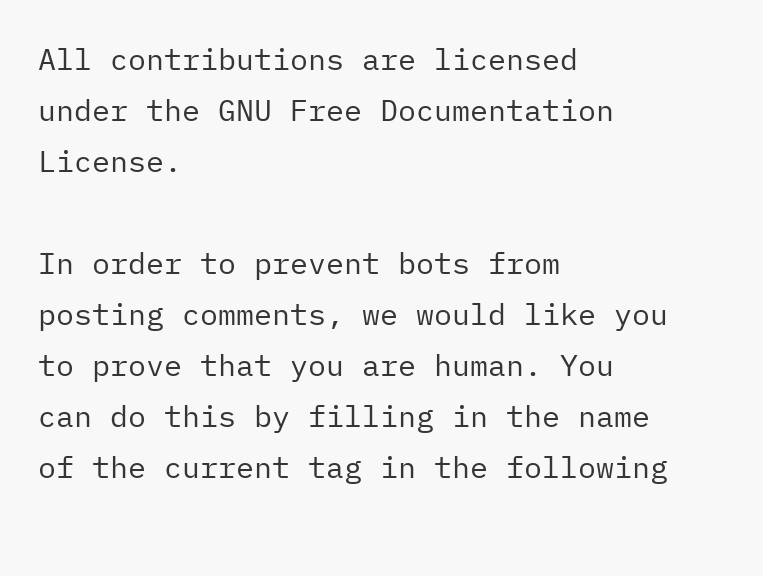All contributions are licensed under the GNU Free Documentation License.

In order to prevent bots from posting comments, we would like you to prove that you are human. You can do this by filling in the name of the current tag in the following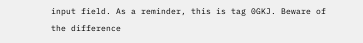input field. As a reminder, this is tag 0GKJ. Beware of the difference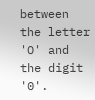between the letter 'O' and the digit '0'.